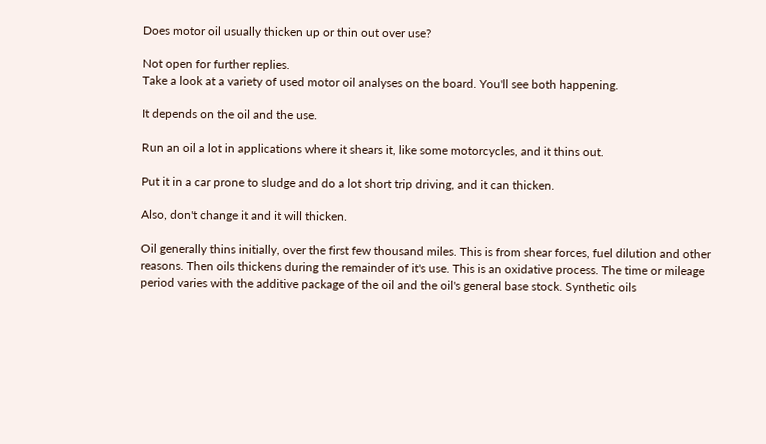Does motor oil usually thicken up or thin out over use?

Not open for further replies.
Take a look at a variety of used motor oil analyses on the board. You'll see both happening.

It depends on the oil and the use.

Run an oil a lot in applications where it shears it, like some motorcycles, and it thins out.

Put it in a car prone to sludge and do a lot short trip driving, and it can thicken.

Also, don't change it and it will thicken.

Oil generally thins initially, over the first few thousand miles. This is from shear forces, fuel dilution and other reasons. Then oils thickens during the remainder of it's use. This is an oxidative process. The time or mileage period varies with the additive package of the oil and the oil's general base stock. Synthetic oils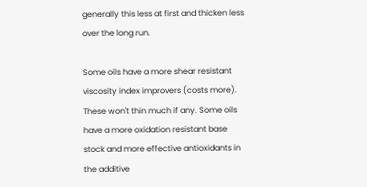generally this less at first and thicken less over the long run.

Some oils have a more shear resistant viscosity index improvers (costs more). These won't thin much if any. Some oils have a more oxidation resistant base stock and more effective antioxidants in the additive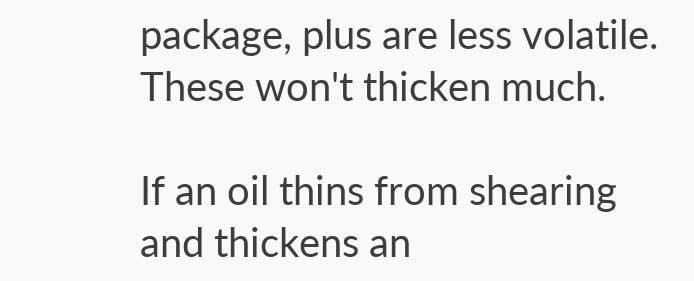package, plus are less volatile. These won't thicken much.

If an oil thins from shearing and thickens an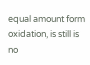equal amount form oxidation, is still is no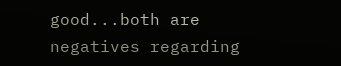good...both are negatives regarding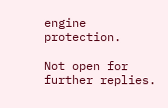engine protection.

Not open for further replies.